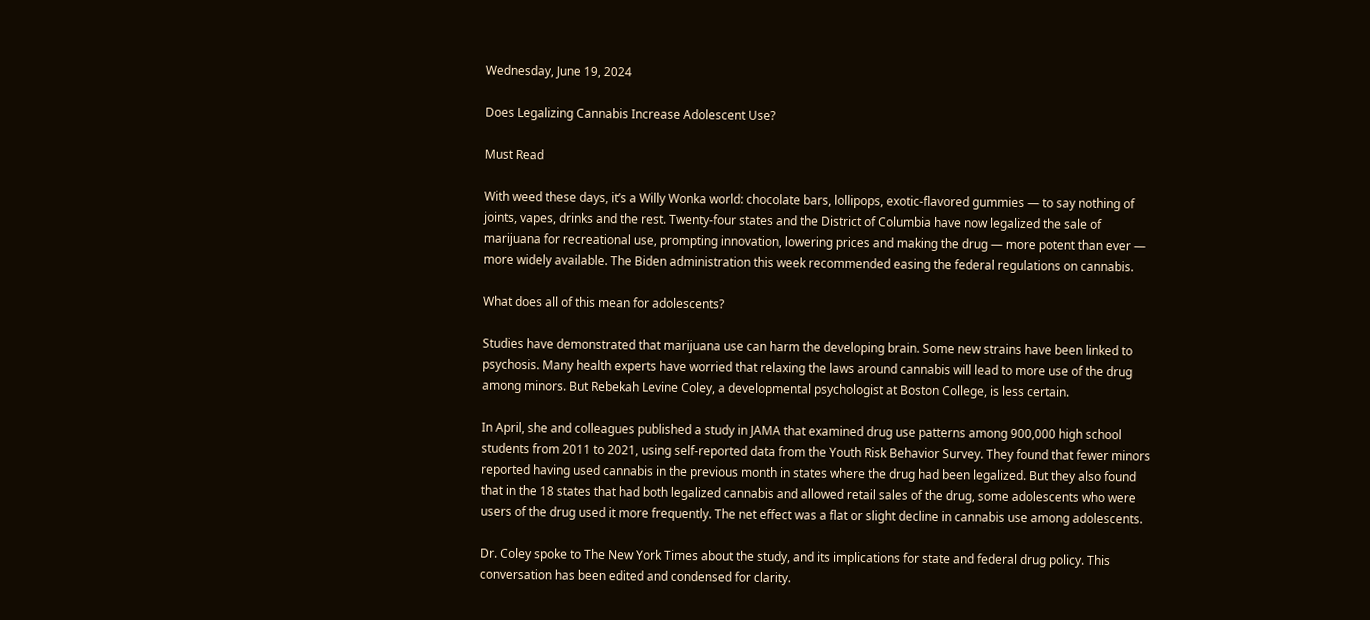Wednesday, June 19, 2024

Does Legalizing Cannabis Increase Adolescent Use?

Must Read

With weed these days, it’s a Willy Wonka world: chocolate bars, lollipops, exotic-flavored gummies — to say nothing of joints, vapes, drinks and the rest. Twenty-four states and the District of Columbia have now legalized the sale of marijuana for recreational use, prompting innovation, lowering prices and making the drug — more potent than ever — more widely available. The Biden administration this week recommended easing the federal regulations on cannabis.

What does all of this mean for adolescents?

Studies have demonstrated that marijuana use can harm the developing brain. Some new strains have been linked to psychosis. Many health experts have worried that relaxing the laws around cannabis will lead to more use of the drug among minors. But Rebekah Levine Coley, a developmental psychologist at Boston College, is less certain.

In April, she and colleagues published a study in JAMA that examined drug use patterns among 900,000 high school students from 2011 to 2021, using self-reported data from the Youth Risk Behavior Survey. They found that fewer minors reported having used cannabis in the previous month in states where the drug had been legalized. But they also found that in the 18 states that had both legalized cannabis and allowed retail sales of the drug, some adolescents who were users of the drug used it more frequently. The net effect was a flat or slight decline in cannabis use among adolescents.

Dr. Coley spoke to The New York Times about the study, and its implications for state and federal drug policy. This conversation has been edited and condensed for clarity.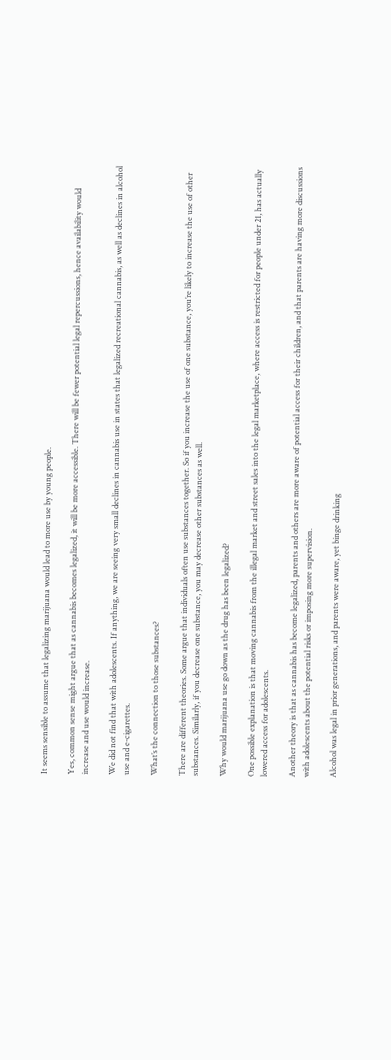It seems sensible to assume that legalizing marijuana would lead to more use by young people.

Yes, common sense might argue that as cannabis becomes legalized, it will be more accessible. There will be fewer potential legal repercussions, hence availability would increase and use would increase.

We did not find that with adolescents. If anything, we are seeing very small declines in cannabis use in states that legalized recreational cannabis, as well as declines in alcohol use and e-cigarettes.

What’s the connection to those substances?

There are different theories. Some argue that individuals often use substances together. So if you increase the use of one substance, you’re likely to increase the use of other substances. Similarly, if you decrease one substance, you may decrease other substances as well.

Why would marijuana use go down as the drug has been legalized?

One possible explanation is that moving cannabis from the illegal market and street sales into the legal marketplace, where access is restricted for people under 21, has actually lowered access for adolescents.

Another theory is that as cannabis has become legalized, parents and others are more aware of potential access for their children, and that parents are having more discussions with adolescents about the potential risks or imposing more supervision.

Alcohol was legal in prior generations, and parents were aware, yet binge drinking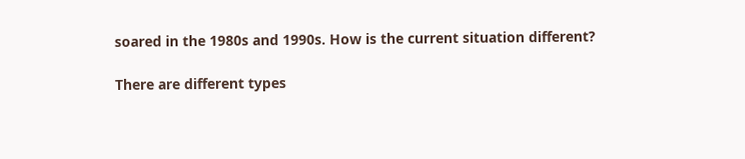soared in the 1980s and 1990s. How is the current situation different?

There are different types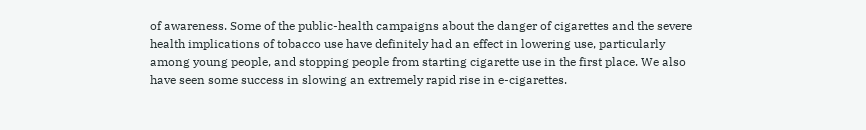of awareness. Some of the public-health campaigns about the danger of cigarettes and the severe health implications of tobacco use have definitely had an effect in lowering use, particularly among young people, and stopping people from starting cigarette use in the first place. We also have seen some success in slowing an extremely rapid rise in e-cigarettes.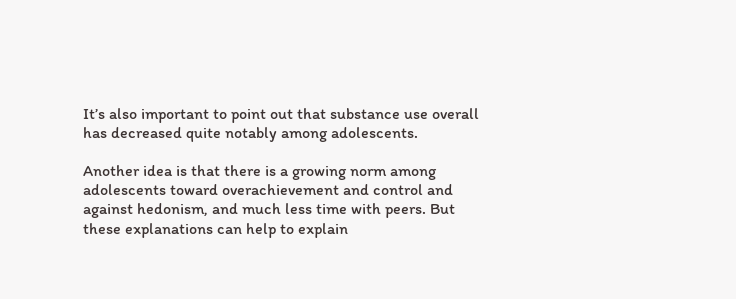It’s also important to point out that substance use overall has decreased quite notably among adolescents.

Another idea is that there is a growing norm among adolescents toward overachievement and control and against hedonism, and much less time with peers. But these explanations can help to explain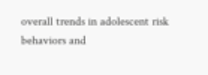overall trends in adolescent risk behaviors and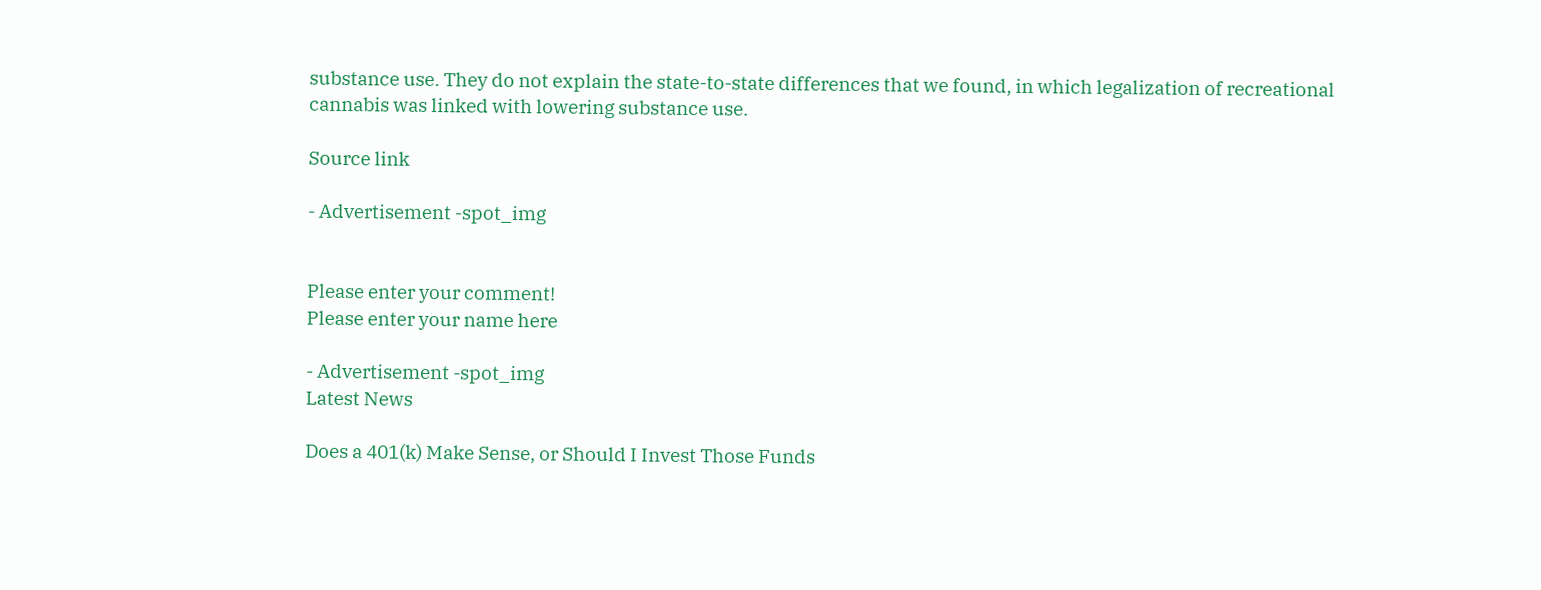substance use. They do not explain the state-to-state differences that we found, in which legalization of recreational cannabis was linked with lowering substance use.

Source link

- Advertisement -spot_img


Please enter your comment!
Please enter your name here

- Advertisement -spot_img
Latest News

Does a 401(k) Make Sense, or Should I Invest Those Funds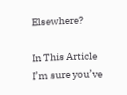Elsewhere?

In This Article I’m sure you’ve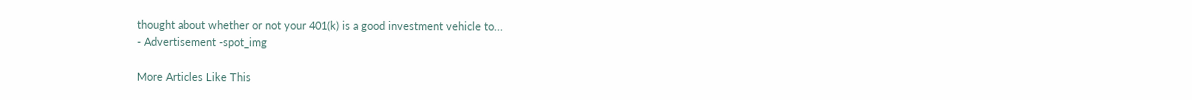thought about whether or not your 401(k) is a good investment vehicle to...
- Advertisement -spot_img

More Articles Like This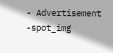- Advertisement -spot_img